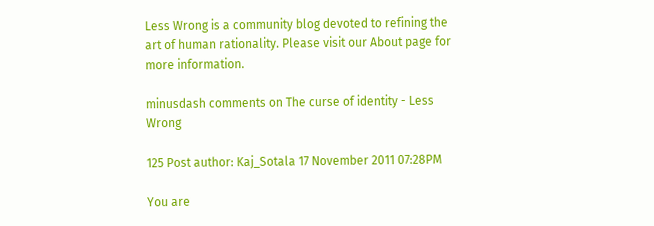Less Wrong is a community blog devoted to refining the art of human rationality. Please visit our About page for more information.

minusdash comments on The curse of identity - Less Wrong

125 Post author: Kaj_Sotala 17 November 2011 07:28PM

You are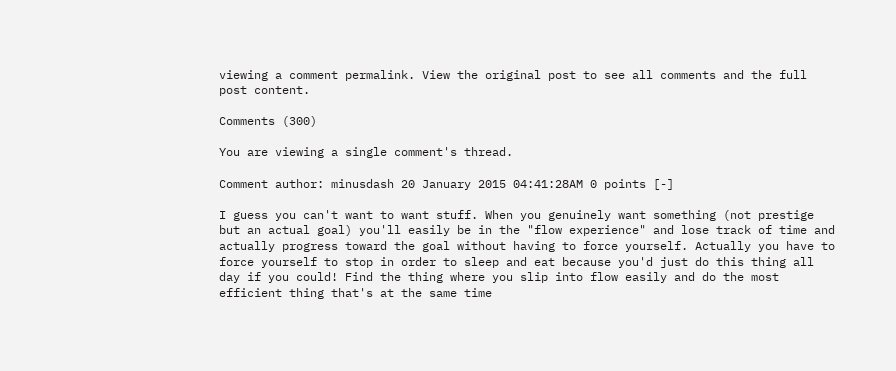viewing a comment permalink. View the original post to see all comments and the full post content.

Comments (300)

You are viewing a single comment's thread.

Comment author: minusdash 20 January 2015 04:41:28AM 0 points [-]

I guess you can't want to want stuff. When you genuinely want something (not prestige but an actual goal) you'll easily be in the "flow experience" and lose track of time and actually progress toward the goal without having to force yourself. Actually you have to force yourself to stop in order to sleep and eat because you'd just do this thing all day if you could! Find the thing where you slip into flow easily and do the most efficient thing that's at the same time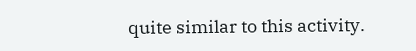quite similar to this activity.